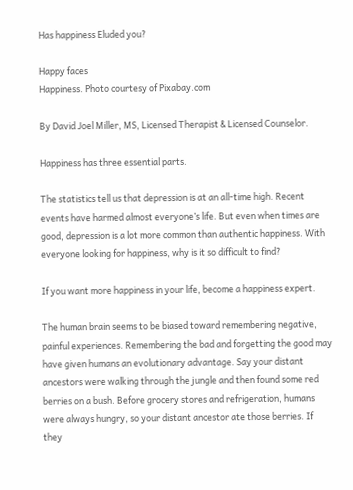Has happiness Eluded you?

Happy faces
Happiness. Photo courtesy of Pixabay.com

By David Joel Miller, MS, Licensed Therapist & Licensed Counselor.

Happiness has three essential parts.

The statistics tell us that depression is at an all-time high. Recent events have harmed almost everyone’s life. But even when times are good, depression is a lot more common than authentic happiness. With everyone looking for happiness, why is it so difficult to find?

If you want more happiness in your life, become a happiness expert.

The human brain seems to be biased toward remembering negative, painful experiences. Remembering the bad and forgetting the good may have given humans an evolutionary advantage. Say your distant ancestors were walking through the jungle and then found some red berries on a bush. Before grocery stores and refrigeration, humans were always hungry, so your distant ancestor ate those berries. If they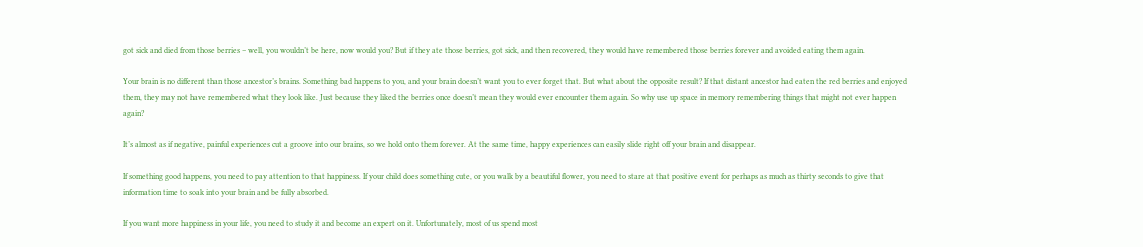got sick and died from those berries – well, you wouldn’t be here, now would you? But if they ate those berries, got sick, and then recovered, they would have remembered those berries forever and avoided eating them again.

Your brain is no different than those ancestor’s brains. Something bad happens to you, and your brain doesn’t want you to ever forget that. But what about the opposite result? If that distant ancestor had eaten the red berries and enjoyed them, they may not have remembered what they look like. Just because they liked the berries once doesn’t mean they would ever encounter them again. So why use up space in memory remembering things that might not ever happen again?

It’s almost as if negative, painful experiences cut a groove into our brains, so we hold onto them forever. At the same time, happy experiences can easily slide right off your brain and disappear.

If something good happens, you need to pay attention to that happiness. If your child does something cute, or you walk by a beautiful flower, you need to stare at that positive event for perhaps as much as thirty seconds to give that information time to soak into your brain and be fully absorbed.

If you want more happiness in your life, you need to study it and become an expert on it. Unfortunately, most of us spend most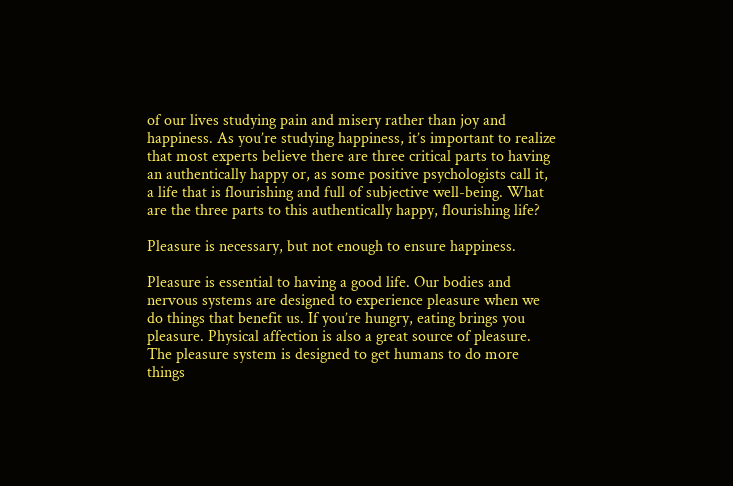of our lives studying pain and misery rather than joy and happiness. As you’re studying happiness, it’s important to realize that most experts believe there are three critical parts to having an authentically happy or, as some positive psychologists call it, a life that is flourishing and full of subjective well-being. What are the three parts to this authentically happy, flourishing life?

Pleasure is necessary, but not enough to ensure happiness.

Pleasure is essential to having a good life. Our bodies and nervous systems are designed to experience pleasure when we do things that benefit us. If you’re hungry, eating brings you pleasure. Physical affection is also a great source of pleasure. The pleasure system is designed to get humans to do more things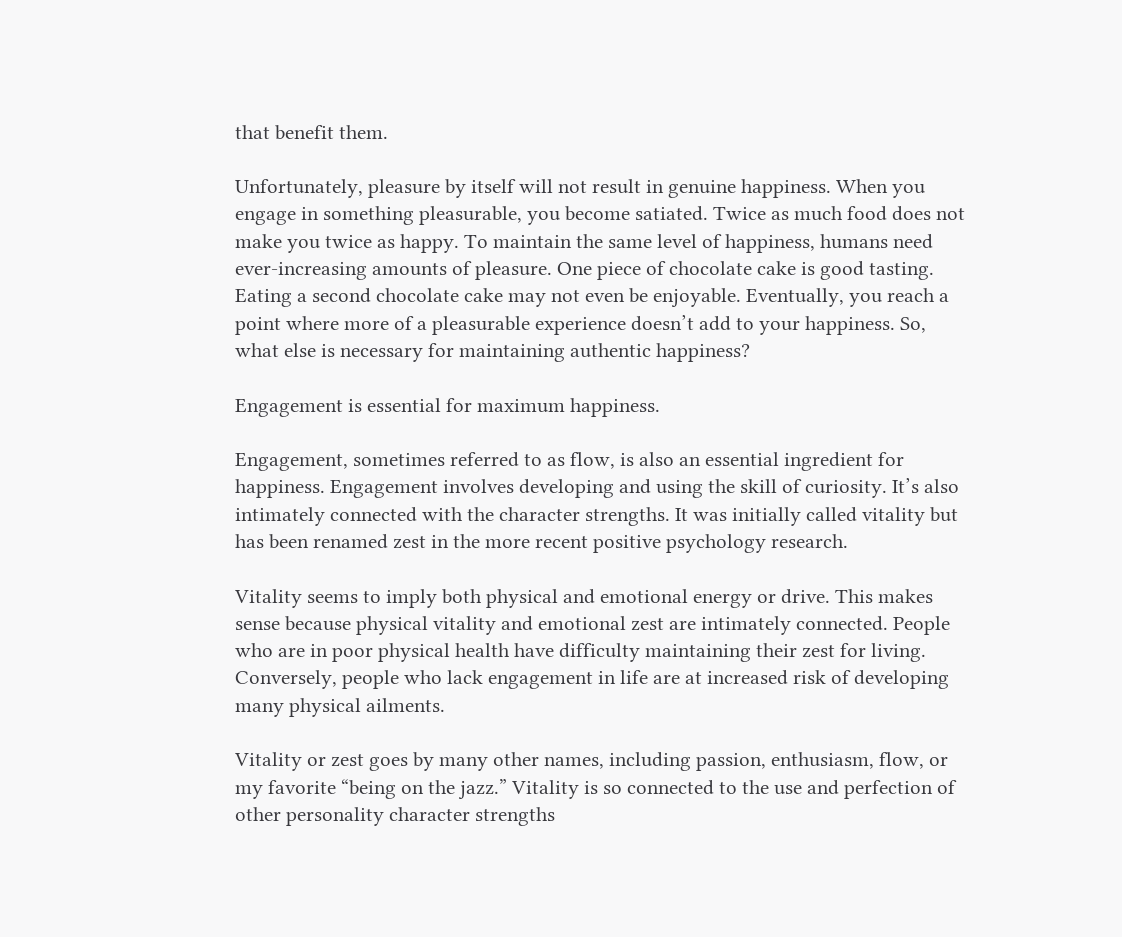that benefit them.

Unfortunately, pleasure by itself will not result in genuine happiness. When you engage in something pleasurable, you become satiated. Twice as much food does not make you twice as happy. To maintain the same level of happiness, humans need ever-increasing amounts of pleasure. One piece of chocolate cake is good tasting. Eating a second chocolate cake may not even be enjoyable. Eventually, you reach a point where more of a pleasurable experience doesn’t add to your happiness. So, what else is necessary for maintaining authentic happiness?

Engagement is essential for maximum happiness.

Engagement, sometimes referred to as flow, is also an essential ingredient for happiness. Engagement involves developing and using the skill of curiosity. It’s also intimately connected with the character strengths. It was initially called vitality but has been renamed zest in the more recent positive psychology research.

Vitality seems to imply both physical and emotional energy or drive. This makes sense because physical vitality and emotional zest are intimately connected. People who are in poor physical health have difficulty maintaining their zest for living. Conversely, people who lack engagement in life are at increased risk of developing many physical ailments.

Vitality or zest goes by many other names, including passion, enthusiasm, flow, or my favorite “being on the jazz.” Vitality is so connected to the use and perfection of other personality character strengths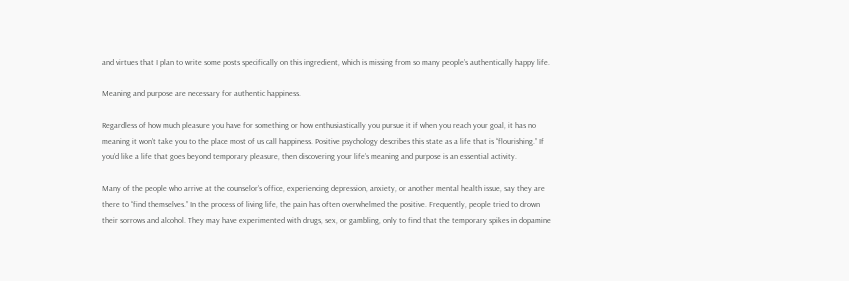and virtues that I plan to write some posts specifically on this ingredient, which is missing from so many people’s authentically happy life.

Meaning and purpose are necessary for authentic happiness.

Regardless of how much pleasure you have for something or how enthusiastically you pursue it if when you reach your goal, it has no meaning it won’t take you to the place most of us call happiness. Positive psychology describes this state as a life that is “flourishing.” If you’d like a life that goes beyond temporary pleasure, then discovering your life’s meaning and purpose is an essential activity.

Many of the people who arrive at the counselor’s office, experiencing depression, anxiety, or another mental health issue, say they are there to “find themselves.” In the process of living life, the pain has often overwhelmed the positive. Frequently, people tried to drown their sorrows and alcohol. They may have experimented with drugs, sex, or gambling, only to find that the temporary spikes in dopamine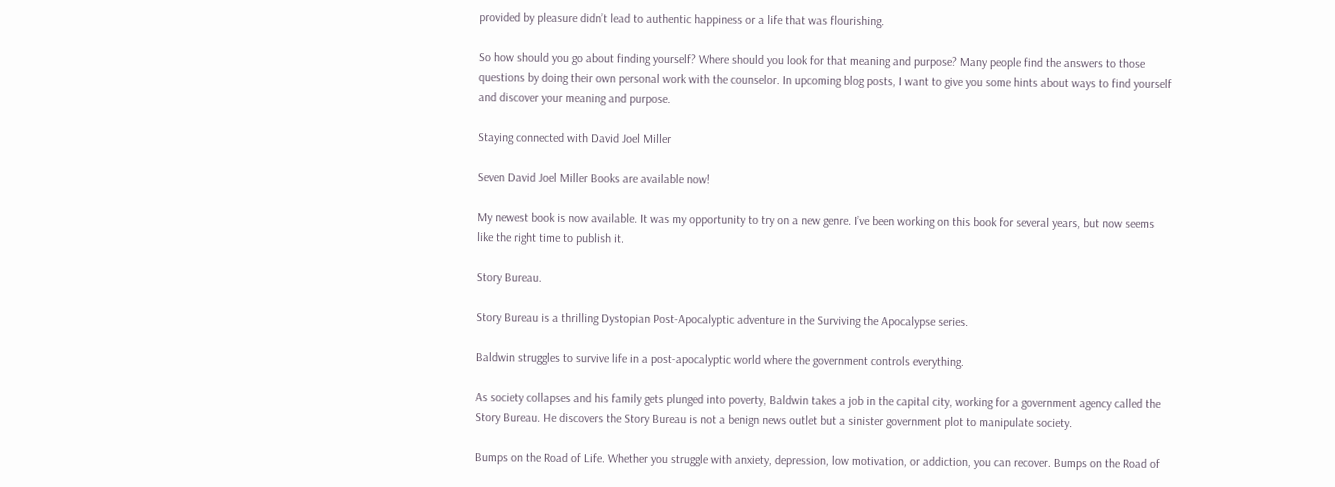provided by pleasure didn’t lead to authentic happiness or a life that was flourishing.

So how should you go about finding yourself? Where should you look for that meaning and purpose? Many people find the answers to those questions by doing their own personal work with the counselor. In upcoming blog posts, I want to give you some hints about ways to find yourself and discover your meaning and purpose.

Staying connected with David Joel Miller

Seven David Joel Miller Books are available now!

My newest book is now available. It was my opportunity to try on a new genre. I’ve been working on this book for several years, but now seems like the right time to publish it.

Story Bureau.

Story Bureau is a thrilling Dystopian Post-Apocalyptic adventure in the Surviving the Apocalypse series.

Baldwin struggles to survive life in a post-apocalyptic world where the government controls everything.

As society collapses and his family gets plunged into poverty, Baldwin takes a job in the capital city, working for a government agency called the Story Bureau. He discovers the Story Bureau is not a benign news outlet but a sinister government plot to manipulate society.

Bumps on the Road of Life. Whether you struggle with anxiety, depression, low motivation, or addiction, you can recover. Bumps on the Road of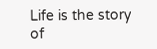Life is the story of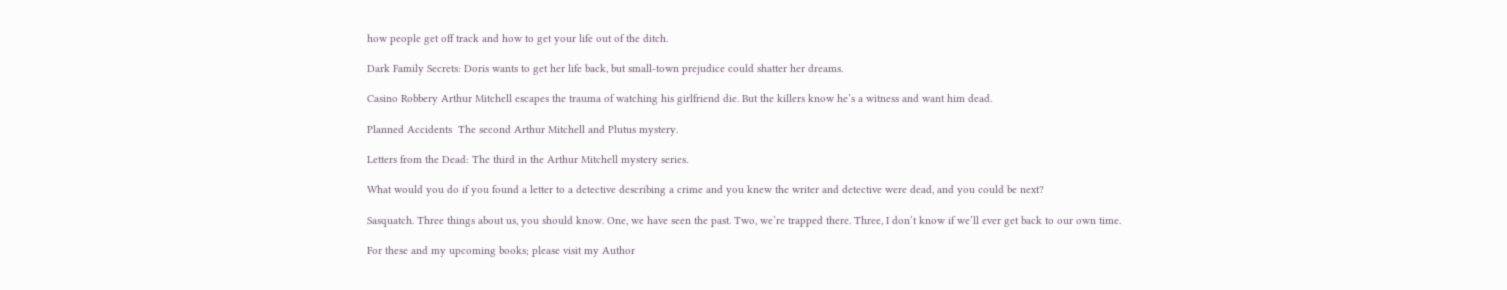how people get off track and how to get your life out of the ditch.

Dark Family Secrets: Doris wants to get her life back, but small-town prejudice could shatter her dreams.

Casino Robbery Arthur Mitchell escapes the trauma of watching his girlfriend die. But the killers know he’s a witness and want him dead.

Planned Accidents  The second Arthur Mitchell and Plutus mystery.

Letters from the Dead: The third in the Arthur Mitchell mystery series.

What would you do if you found a letter to a detective describing a crime and you knew the writer and detective were dead, and you could be next?

Sasquatch. Three things about us, you should know. One, we have seen the past. Two, we’re trapped there. Three, I don’t know if we’ll ever get back to our own time.

For these and my upcoming books; please visit my Author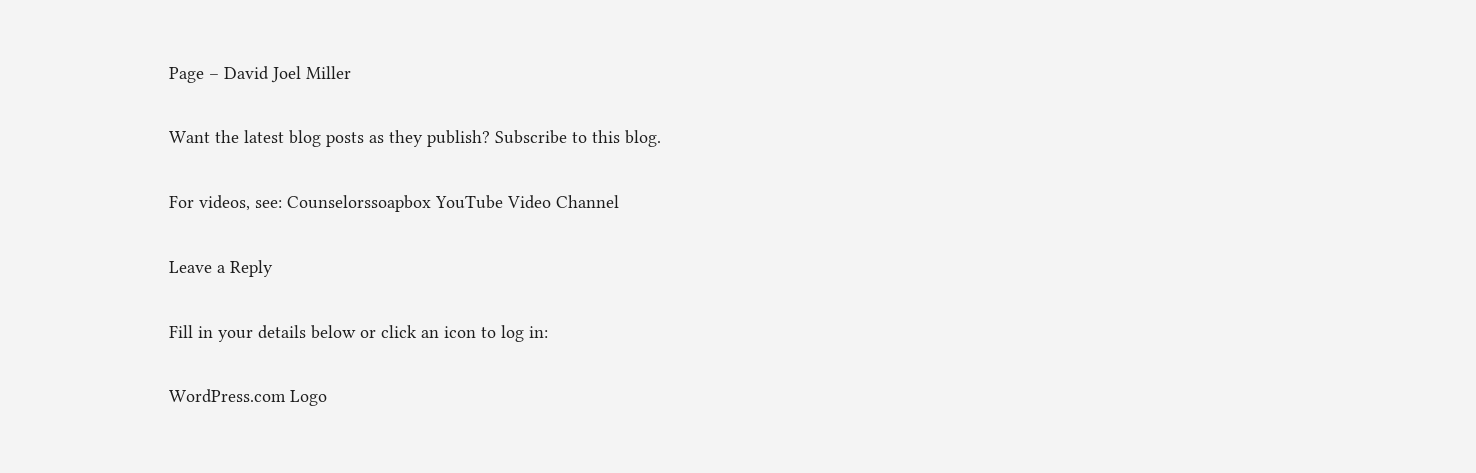Page – David Joel Miller

Want the latest blog posts as they publish? Subscribe to this blog.

For videos, see: Counselorssoapbox YouTube Video Channel

Leave a Reply

Fill in your details below or click an icon to log in:

WordPress.com Logo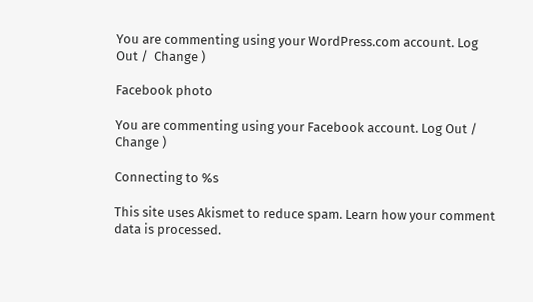You are commenting using your WordPress.com account. Log Out /  Change )

Facebook photo

You are commenting using your Facebook account. Log Out /  Change )

Connecting to %s

This site uses Akismet to reduce spam. Learn how your comment data is processed.